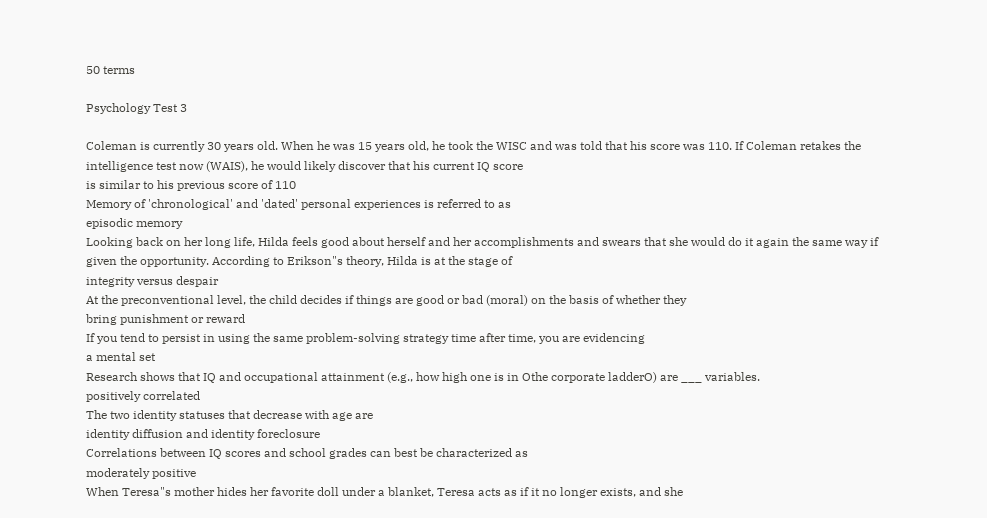50 terms

Psychology Test 3

Coleman is currently 30 years old. When he was 15 years old, he took the WISC and was told that his score was 110. If Coleman retakes the intelligence test now (WAIS), he would likely discover that his current IQ score
is similar to his previous score of 110
Memory of 'chronological' and 'dated' personal experiences is referred to as
episodic memory
Looking back on her long life, Hilda feels good about herself and her accomplishments and swears that she would do it again the same way if given the opportunity. According to Erikson"s theory, Hilda is at the stage of
integrity versus despair
At the preconventional level, the child decides if things are good or bad (moral) on the basis of whether they
bring punishment or reward
If you tend to persist in using the same problem-solving strategy time after time, you are evidencing
a mental set
Research shows that IQ and occupational attainment (e.g., how high one is in Othe corporate ladderO) are ___ variables.
positively correlated
The two identity statuses that decrease with age are
identity diffusion and identity foreclosure
Correlations between IQ scores and school grades can best be characterized as
moderately positive
When Teresa"s mother hides her favorite doll under a blanket, Teresa acts as if it no longer exists, and she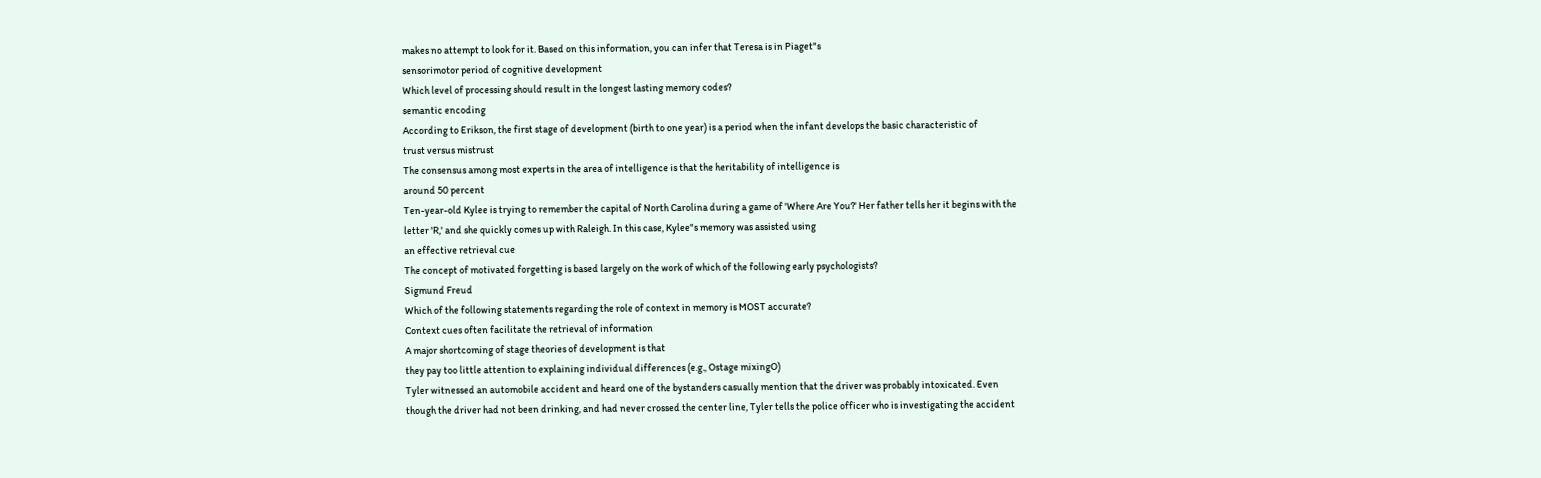makes no attempt to look for it. Based on this information, you can infer that Teresa is in Piaget"s
sensorimotor period of cognitive development
Which level of processing should result in the longest lasting memory codes?
semantic encoding
According to Erikson, the first stage of development (birth to one year) is a period when the infant develops the basic characteristic of
trust versus mistrust
The consensus among most experts in the area of intelligence is that the heritability of intelligence is
around 50 percent
Ten-year-old Kylee is trying to remember the capital of North Carolina during a game of 'Where Are You?' Her father tells her it begins with the letter 'R,' and she quickly comes up with Raleigh. In this case, Kylee"s memory was assisted using
an effective retrieval cue
The concept of motivated forgetting is based largely on the work of which of the following early psychologists?
Sigmund Freud
Which of the following statements regarding the role of context in memory is MOST accurate?
Context cues often facilitate the retrieval of information
A major shortcoming of stage theories of development is that
they pay too little attention to explaining individual differences (e.g., Ostage mixingO)
Tyler witnessed an automobile accident and heard one of the bystanders casually mention that the driver was probably intoxicated. Even though the driver had not been drinking, and had never crossed the center line, Tyler tells the police officer who is investigating the accident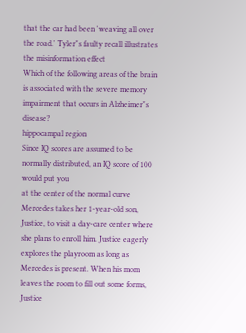that the car had been 'weaving all over the road.' Tyler"s faulty recall illustrates
the misinformation effect
Which of the following areas of the brain is associated with the severe memory impairment that occurs in Alzheimer"s disease?
hippocampal region
Since IQ scores are assumed to be normally distributed, an IQ score of 100 would put you
at the center of the normal curve
Mercedes takes her 1-year-old son, Justice, to visit a day-care center where she plans to enroll him. Justice eagerly explores the playroom as long as Mercedes is present. When his mom leaves the room to fill out some forms, Justice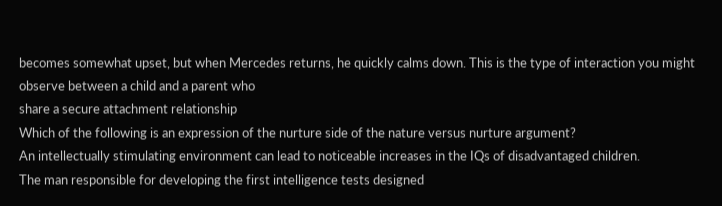becomes somewhat upset, but when Mercedes returns, he quickly calms down. This is the type of interaction you might observe between a child and a parent who
share a secure attachment relationship
Which of the following is an expression of the nurture side of the nature versus nurture argument?
An intellectually stimulating environment can lead to noticeable increases in the IQs of disadvantaged children.
The man responsible for developing the first intelligence tests designed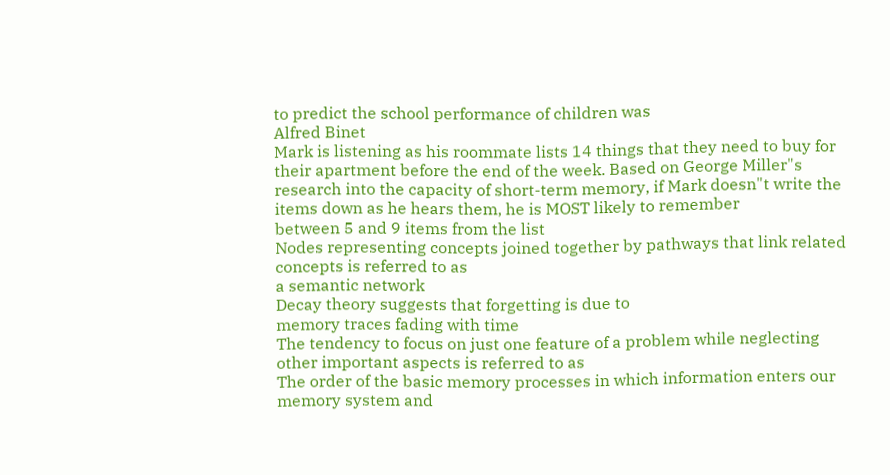to predict the school performance of children was
Alfred Binet
Mark is listening as his roommate lists 14 things that they need to buy for their apartment before the end of the week. Based on George Miller"s research into the capacity of short-term memory, if Mark doesn"t write the items down as he hears them, he is MOST likely to remember
between 5 and 9 items from the list
Nodes representing concepts joined together by pathways that link related concepts is referred to as
a semantic network
Decay theory suggests that forgetting is due to
memory traces fading with time
The tendency to focus on just one feature of a problem while neglecting other important aspects is referred to as
The order of the basic memory processes in which information enters our memory system and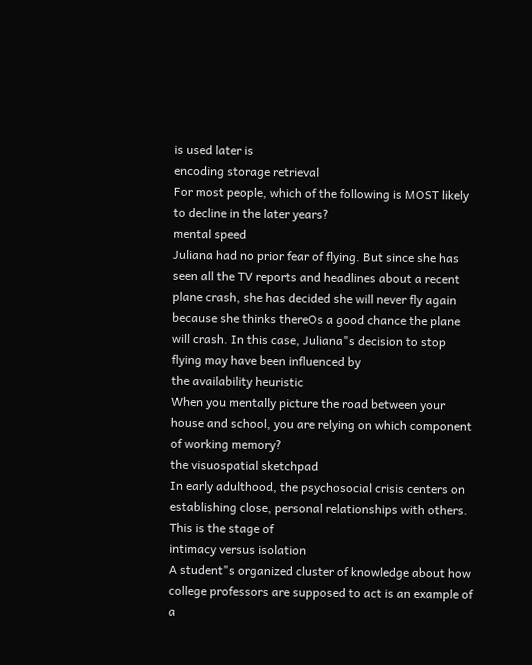is used later is
encoding storage retrieval
For most people, which of the following is MOST likely to decline in the later years?
mental speed
Juliana had no prior fear of flying. But since she has seen all the TV reports and headlines about a recent plane crash, she has decided she will never fly again because she thinks thereOs a good chance the plane will crash. In this case, Juliana"s decision to stop flying may have been influenced by
the availability heuristic
When you mentally picture the road between your house and school, you are relying on which component of working memory?
the visuospatial sketchpad
In early adulthood, the psychosocial crisis centers on establishing close, personal relationships with others. This is the stage of
intimacy versus isolation
A student"s organized cluster of knowledge about how college professors are supposed to act is an example of a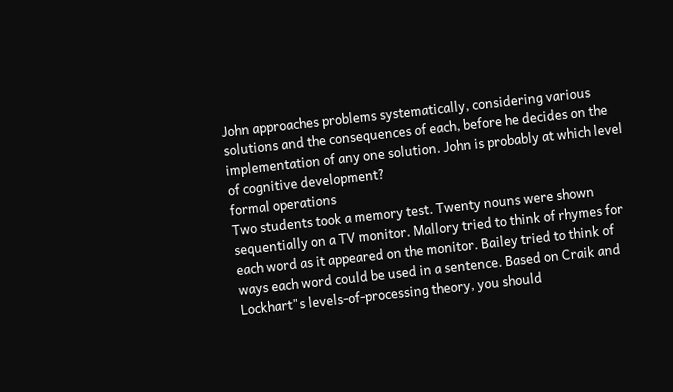John approaches problems systematically, considering various solutions and the consequences of each, before he decides on the implementation of any one solution. John is probably at which level of cognitive development?
formal operations
Two students took a memory test. Twenty nouns were shown sequentially on a TV monitor. Mallory tried to think of rhymes for each word as it appeared on the monitor. Bailey tried to think of ways each word could be used in a sentence. Based on Craik and Lockhart"s levels-of-processing theory, you should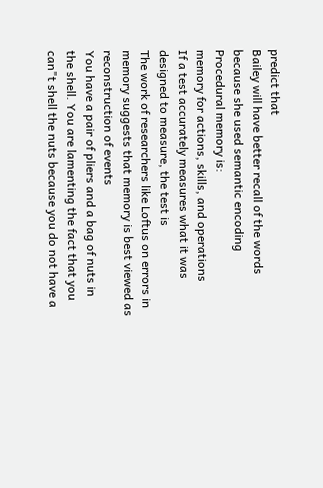predict that
Bailey will have better recall of the words because she used semantic encoding
Procedural memory is:
memory for actions, skills, and operations
If a test accurately measures what it was designed to measure, the test is
The work of researchers like Loftus on errors in memory suggests that memory is best viewed as
reconstruction of events
You have a pair of pliers and a bag of nuts in the shell. You are lamenting the fact that you can"t shell the nuts because you do not have a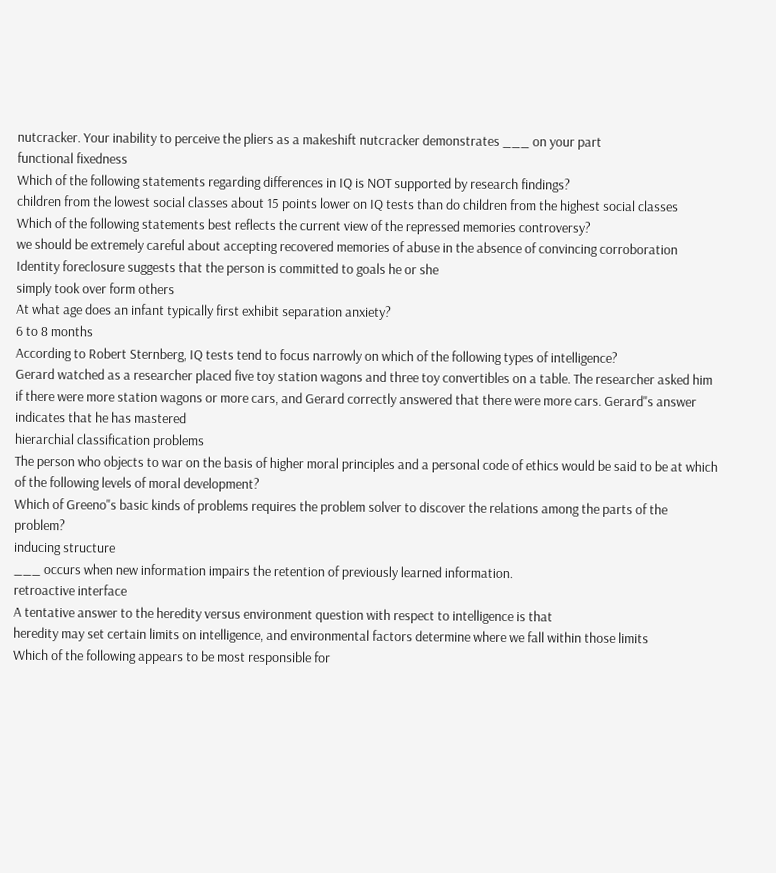nutcracker. Your inability to perceive the pliers as a makeshift nutcracker demonstrates ___ on your part
functional fixedness
Which of the following statements regarding differences in IQ is NOT supported by research findings?
children from the lowest social classes about 15 points lower on IQ tests than do children from the highest social classes
Which of the following statements best reflects the current view of the repressed memories controversy?
we should be extremely careful about accepting recovered memories of abuse in the absence of convincing corroboration
Identity foreclosure suggests that the person is committed to goals he or she
simply took over form others
At what age does an infant typically first exhibit separation anxiety?
6 to 8 months
According to Robert Sternberg, IQ tests tend to focus narrowly on which of the following types of intelligence?
Gerard watched as a researcher placed five toy station wagons and three toy convertibles on a table. The researcher asked him if there were more station wagons or more cars, and Gerard correctly answered that there were more cars. Gerard"s answer indicates that he has mastered
hierarchial classification problems
The person who objects to war on the basis of higher moral principles and a personal code of ethics would be said to be at which of the following levels of moral development?
Which of Greeno"s basic kinds of problems requires the problem solver to discover the relations among the parts of the problem?
inducing structure
___ occurs when new information impairs the retention of previously learned information.
retroactive interface
A tentative answer to the heredity versus environment question with respect to intelligence is that
heredity may set certain limits on intelligence, and environmental factors determine where we fall within those limits
Which of the following appears to be most responsible for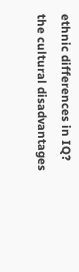ethnic differences in IQ?
the cultural disadvantages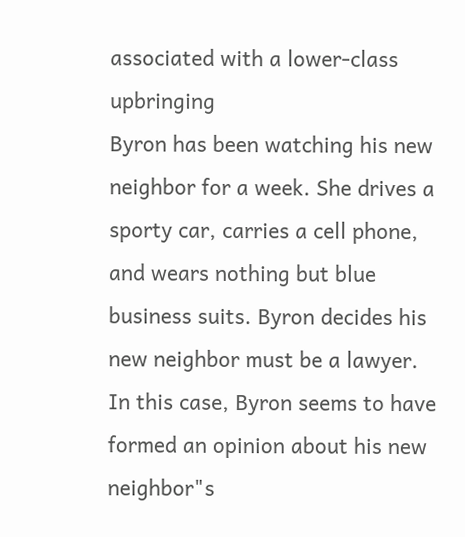associated with a lower-class upbringing
Byron has been watching his new neighbor for a week. She drives a sporty car, carries a cell phone, and wears nothing but blue business suits. Byron decides his new neighbor must be a lawyer. In this case, Byron seems to have formed an opinion about his new neighbor"s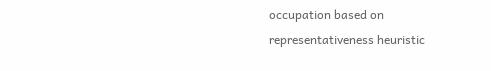occupation based on
representativeness heuristic